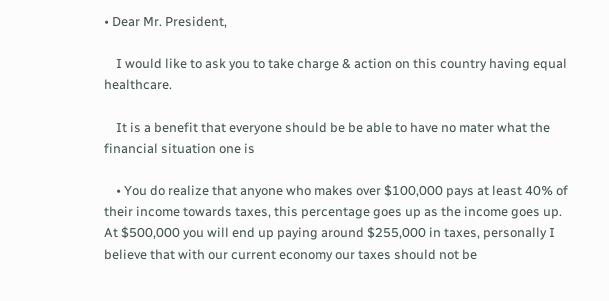• Dear Mr. President,

    I would like to ask you to take charge & action on this country having equal healthcare.

    It is a benefit that everyone should be be able to have no mater what the financial situation one is

    • You do realize that anyone who makes over $100,000 pays at least 40% of their income towards taxes, this percentage goes up as the income goes up. At $500,000 you will end up paying around $255,000 in taxes, personally I believe that with our current economy our taxes should not be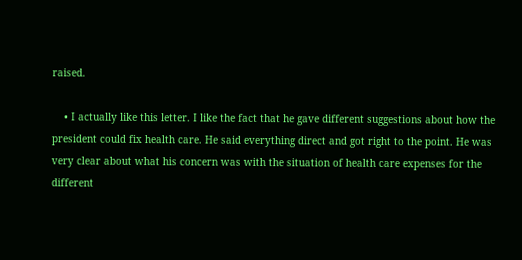raised.

    • I actually like this letter. I like the fact that he gave different suggestions about how the president could fix health care. He said everything direct and got right to the point. He was very clear about what his concern was with the situation of health care expenses for the different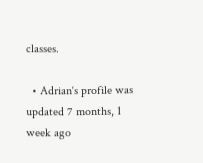classes.

  • Adrian‘s profile was updated 7 months, 1 week ago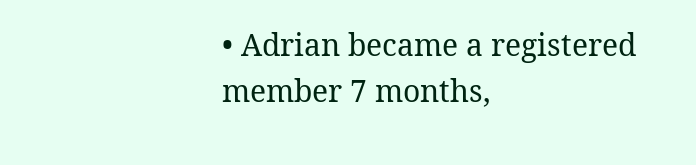• Adrian became a registered member 7 months,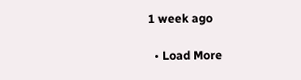1 week ago

  • Load More